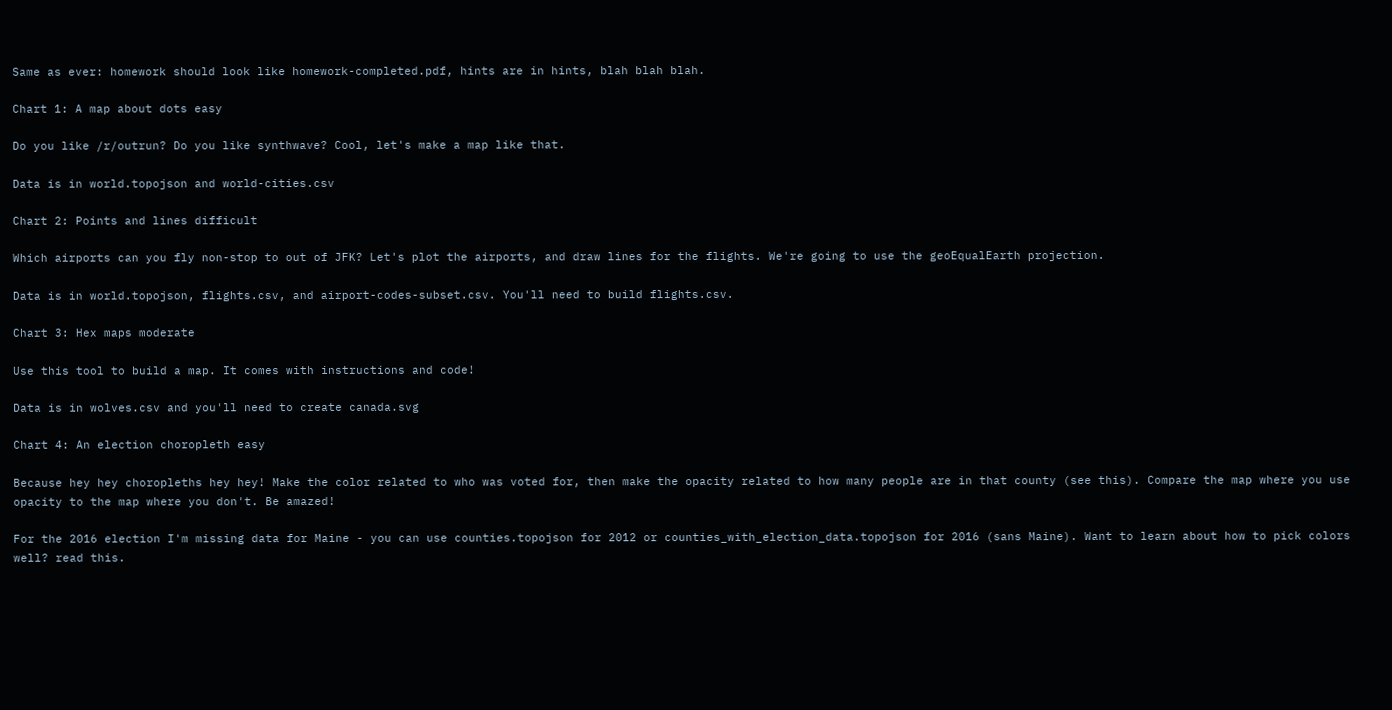Same as ever: homework should look like homework-completed.pdf, hints are in hints, blah blah blah.

Chart 1: A map about dots easy

Do you like /r/outrun? Do you like synthwave? Cool, let's make a map like that.

Data is in world.topojson and world-cities.csv

Chart 2: Points and lines difficult

Which airports can you fly non-stop to out of JFK? Let's plot the airports, and draw lines for the flights. We're going to use the geoEqualEarth projection.

Data is in world.topojson, flights.csv, and airport-codes-subset.csv. You'll need to build flights.csv.

Chart 3: Hex maps moderate

Use this tool to build a map. It comes with instructions and code!

Data is in wolves.csv and you'll need to create canada.svg

Chart 4: An election choropleth easy

Because hey hey choropleths hey hey! Make the color related to who was voted for, then make the opacity related to how many people are in that county (see this). Compare the map where you use opacity to the map where you don't. Be amazed!

For the 2016 election I'm missing data for Maine - you can use counties.topojson for 2012 or counties_with_election_data.topojson for 2016 (sans Maine). Want to learn about how to pick colors well? read this.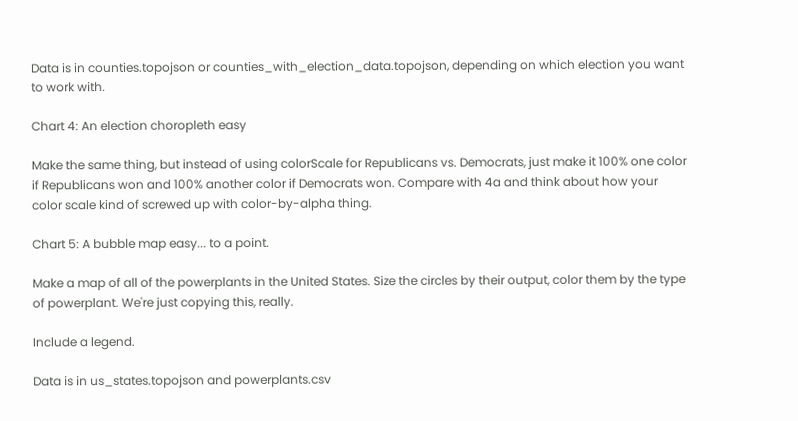Data is in counties.topojson or counties_with_election_data.topojson, depending on which election you want to work with.

Chart 4: An election choropleth easy

Make the same thing, but instead of using colorScale for Republicans vs. Democrats, just make it 100% one color if Republicans won and 100% another color if Democrats won. Compare with 4a and think about how your color scale kind of screwed up with color-by-alpha thing.

Chart 5: A bubble map easy... to a point.

Make a map of all of the powerplants in the United States. Size the circles by their output, color them by the type of powerplant. We're just copying this, really.

Include a legend.

Data is in us_states.topojson and powerplants.csv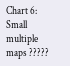Chart 6: Small multiple maps ?????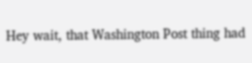Hey wait, that Washington Post thing had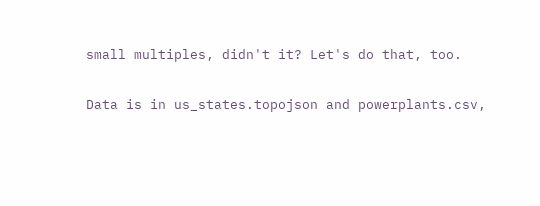small multiples, didn't it? Let's do that, too.

Data is in us_states.topojson and powerplants.csv,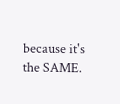because it's the SAME.